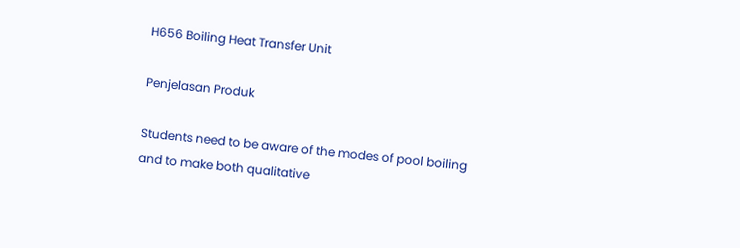H656 Boiling Heat Transfer Unit

Penjelasan Produk

Students need to be aware of the modes of pool boiling and to make both qualitative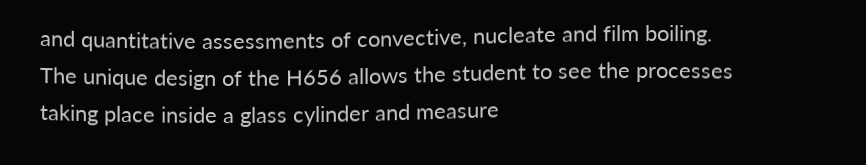and quantitative assessments of convective, nucleate and film boiling.
The unique design of the H656 allows the student to see the processes taking place inside a glass cylinder and measure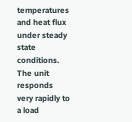temperatures and heat flux under steady state conditions. The unit responds very rapidly to a load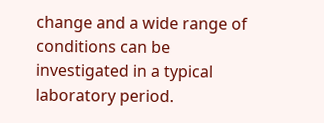change and a wide range of conditions can be investigated in a typical laboratory period.